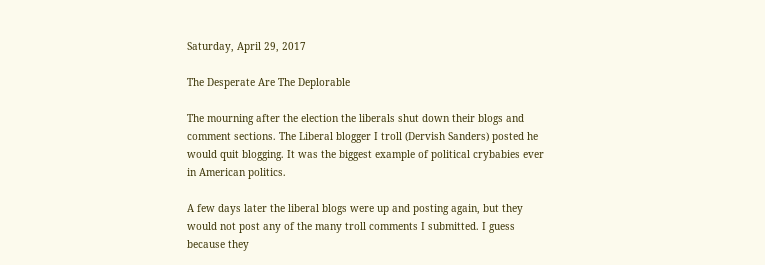Saturday, April 29, 2017

The Desperate Are The Deplorable

The mourning after the election the liberals shut down their blogs and comment sections. The Liberal blogger I troll (Dervish Sanders) posted he would quit blogging. It was the biggest example of political crybabies ever in American politics.

A few days later the liberal blogs were up and posting again, but they would not post any of the many troll comments I submitted. I guess because they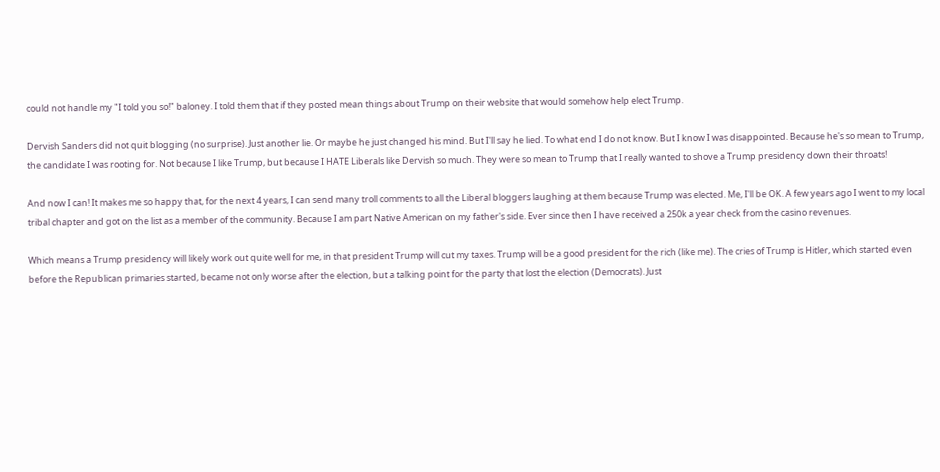could not handle my "I told you so!" baloney. I told them that if they posted mean things about Trump on their website that would somehow help elect Trump.

Dervish Sanders did not quit blogging (no surprise). Just another lie. Or maybe he just changed his mind. But I'll say he lied. To what end I do not know. But I know I was disappointed. Because he's so mean to Trump, the candidate I was rooting for. Not because I like Trump, but because I HATE Liberals like Dervish so much. They were so mean to Trump that I really wanted to shove a Trump presidency down their throats!

And now I can! It makes me so happy that, for the next 4 years, I can send many troll comments to all the Liberal bloggers laughing at them because Trump was elected. Me, I'll be OK. A few years ago I went to my local tribal chapter and got on the list as a member of the community. Because I am part Native American on my father's side. Ever since then I have received a 250k a year check from the casino revenues.

Which means a Trump presidency will likely work out quite well for me, in that president Trump will cut my taxes. Trump will be a good president for the rich (like me). The cries of Trump is Hitler, which started even before the Republican primaries started, became not only worse after the election, but a talking point for the party that lost the election (Democrats). Just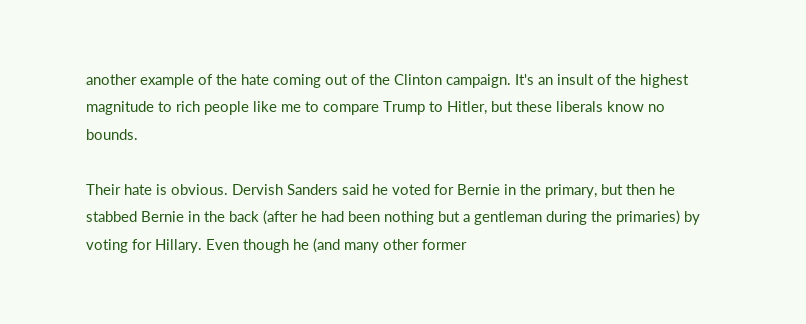another example of the hate coming out of the Clinton campaign. It's an insult of the highest magnitude to rich people like me to compare Trump to Hitler, but these liberals know no bounds.

Their hate is obvious. Dervish Sanders said he voted for Bernie in the primary, but then he stabbed Bernie in the back (after he had been nothing but a gentleman during the primaries) by voting for Hillary. Even though he (and many other former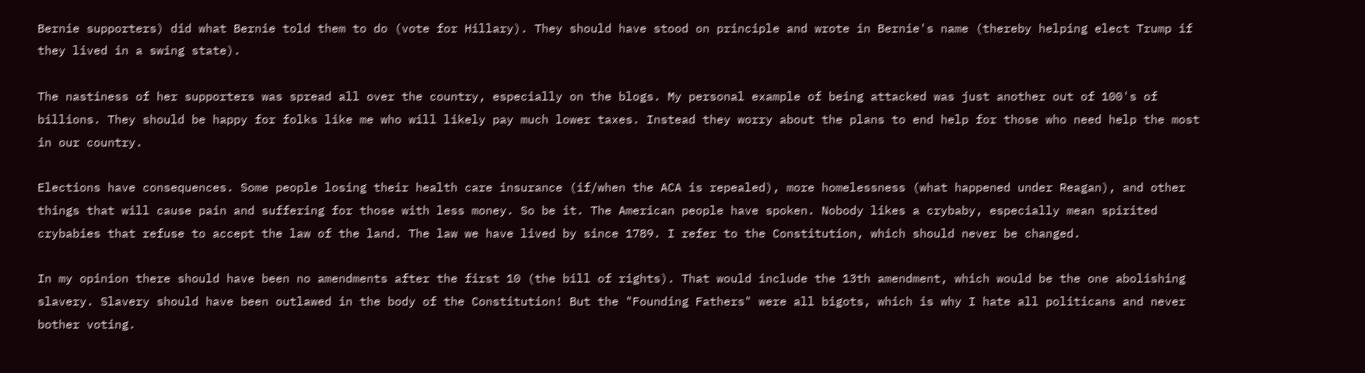Bernie supporters) did what Bernie told them to do (vote for Hillary). They should have stood on principle and wrote in Bernie's name (thereby helping elect Trump if they lived in a swing state).

The nastiness of her supporters was spread all over the country, especially on the blogs. My personal example of being attacked was just another out of 100's of billions. They should be happy for folks like me who will likely pay much lower taxes. Instead they worry about the plans to end help for those who need help the most in our country.

Elections have consequences. Some people losing their health care insurance (if/when the ACA is repealed), more homelessness (what happened under Reagan), and other things that will cause pain and suffering for those with less money. So be it. The American people have spoken. Nobody likes a crybaby, especially mean spirited crybabies that refuse to accept the law of the land. The law we have lived by since 1789. I refer to the Constitution, which should never be changed.

In my opinion there should have been no amendments after the first 10 (the bill of rights). That would include the 13th amendment, which would be the one abolishing slavery. Slavery should have been outlawed in the body of the Constitution! But the "Founding Fathers" were all bigots, which is why I hate all politicans and never bother voting.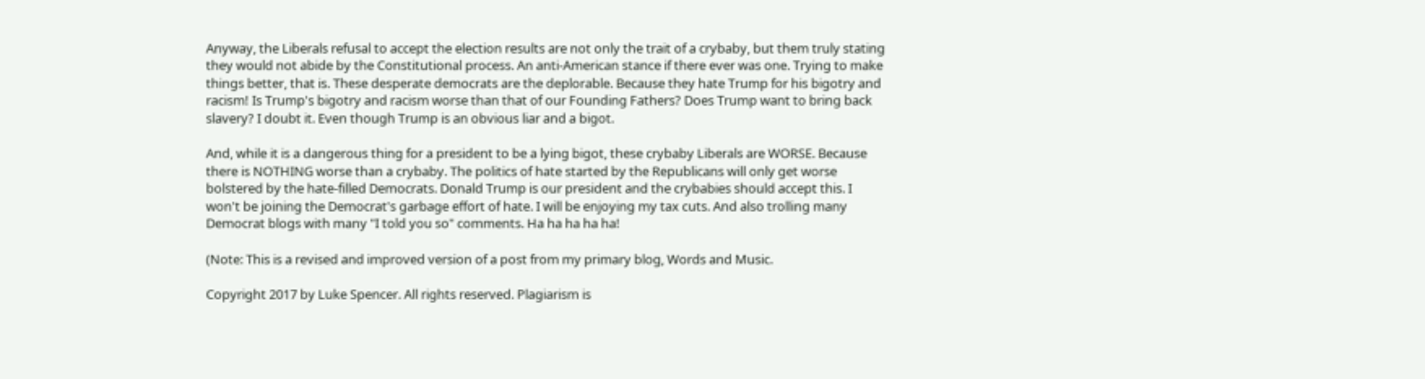Anyway, the Liberals refusal to accept the election results are not only the trait of a crybaby, but them truly stating they would not abide by the Constitutional process. An anti-American stance if there ever was one. Trying to make things better, that is. These desperate democrats are the deplorable. Because they hate Trump for his bigotry and racism! Is Trump's bigotry and racism worse than that of our Founding Fathers? Does Trump want to bring back slavery? I doubt it. Even though Trump is an obvious liar and a bigot.

And, while it is a dangerous thing for a president to be a lying bigot, these crybaby Liberals are WORSE. Because there is NOTHING worse than a crybaby. The politics of hate started by the Republicans will only get worse bolstered by the hate-filled Democrats. Donald Trump is our president and the crybabies should accept this. I won't be joining the Democrat's garbage effort of hate. I will be enjoying my tax cuts. And also trolling many Democrat blogs with many "I told you so" comments. Ha ha ha ha ha!

(Note: This is a revised and improved version of a post from my primary blog, Words and Music.

Copyright 2017 by Luke Spencer. All rights reserved. Plagiarism is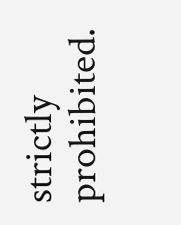strictly prohibited.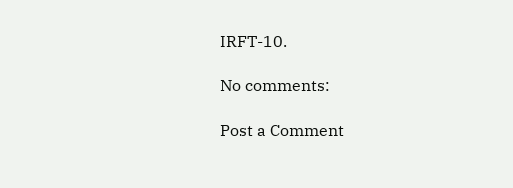IRFT-10.

No comments:

Post a Comment